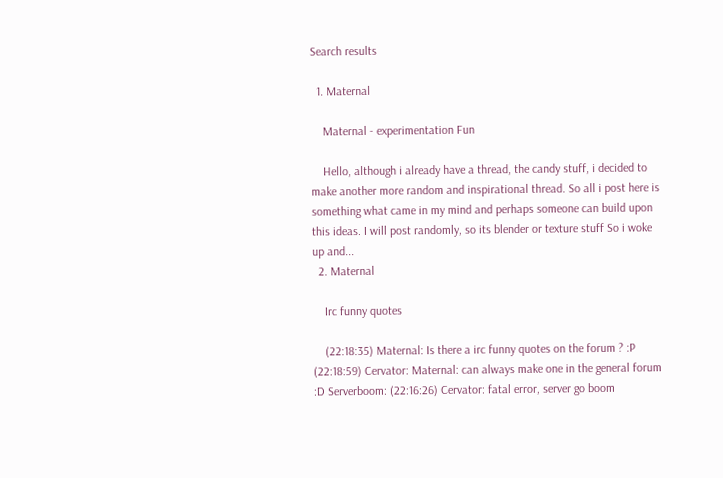Search results

  1. Maternal

    Maternal - experimentation Fun

    Hello, although i already have a thread, the candy stuff, i decided to make another more random and inspirational thread. So all i post here is something what came in my mind and perhaps someone can build upon this ideas. I will post randomly, so its blender or texture stuff So i woke up and...
  2. Maternal

    Irc funny quotes

    (22:18:35) Maternal: Is there a irc funny quotes on the forum ? :P (22:18:59) Cervator: Maternal: can always make one in the general forum :D Serverboom: (22:16:26) Cervator: fatal error, server go boom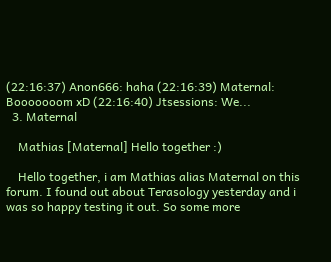(22:16:37) Anon666: haha (22:16:39) Maternal: Booooooom xD (22:16:40) Jtsessions: We...
  3. Maternal

    Mathias [Maternal] Hello together :)

    Hello together, i am Mathias alias Maternal on this forum. I found out about Terasology yesterday and i was so happy testing it out. So some more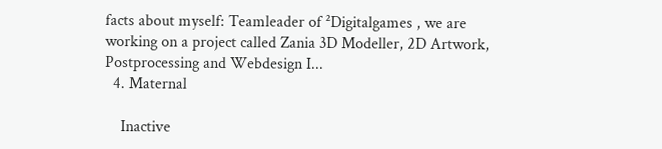facts about myself: Teamleader of ²Digitalgames , we are working on a project called Zania 3D Modeller, 2D Artwork, Postprocessing and Webdesign I...
  4. Maternal

    Inactive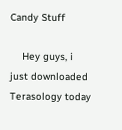Candy Stuff

    Hey guys, i just downloaded Terasology today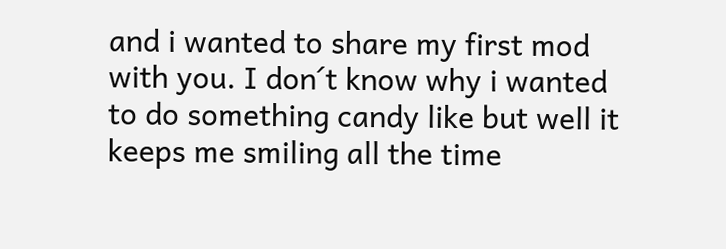and i wanted to share my first mod with you. I don´t know why i wanted to do something candy like but well it keeps me smiling all the time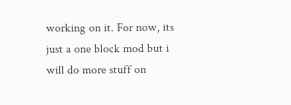working on it. For now, its just a one block mod but i will do more stuff on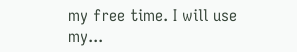my free time. I will use my...